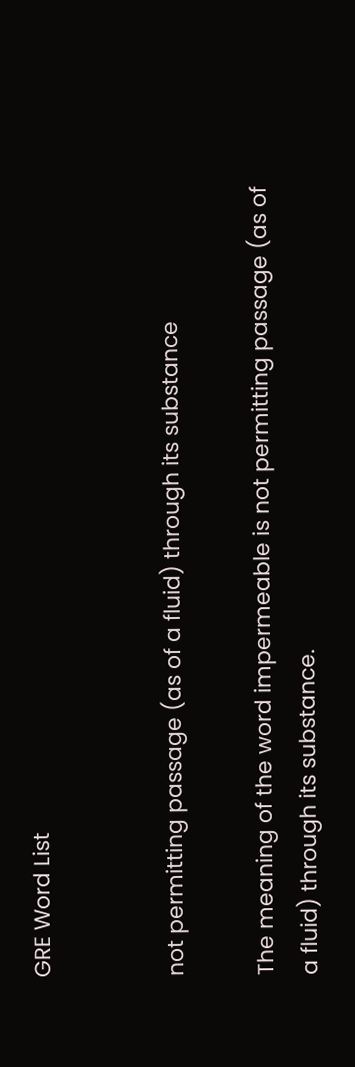GRE Word List


not permitting passage (as of a fluid) through its substance

The meaning of the word impermeable is not permitting passage (as of a fluid) through its substance.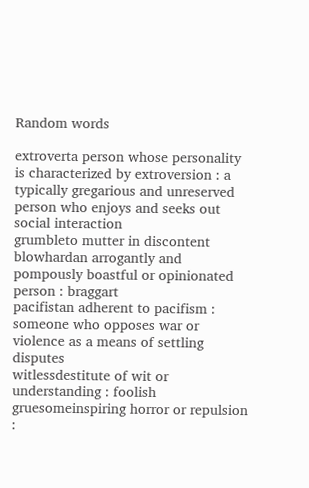Random words

extroverta person whose personality is characterized by extroversion : a typically gregarious and unreserved person who enjoys and seeks out social interaction
grumbleto mutter in discontent
blowhardan arrogantly and pompously boastful or opinionated person : braggart
pacifistan adherent to pacifism : someone who opposes war or violence as a means of settling disputes
witlessdestitute of wit or understanding : foolish
gruesomeinspiring horror or repulsion :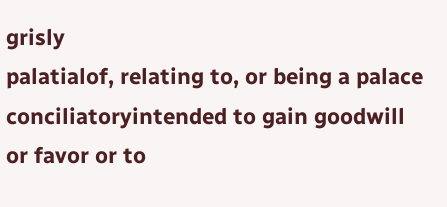grisly
palatialof, relating to, or being a palace
conciliatoryintended to gain goodwill or favor or to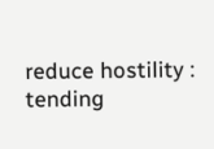reduce hostility : tending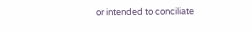or intended to conciliate